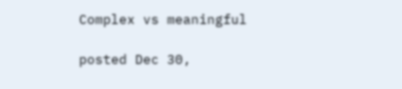Complex vs meaningful

posted Dec 30,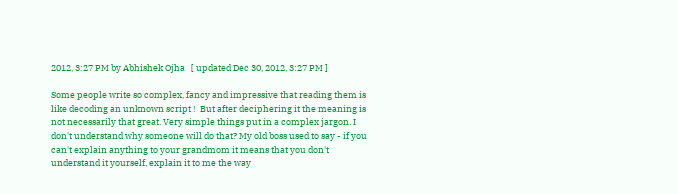2012, 3:27 PM by Abhishek Ojha   [ updated Dec 30, 2012, 3:27 PM ]

Some people write so complex, fancy and impressive that reading them is like decoding an unknown script !  But after deciphering it the meaning is not necessarily that great. Very simple things put in a complex jargon. I don't understand why someone will do that? My old boss used to say - if you can't explain anything to your grandmom it means that you don't understand it yourself, explain it to me the way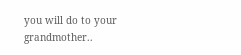you will do to your grandmother..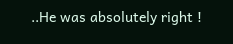..He was absolutely right !